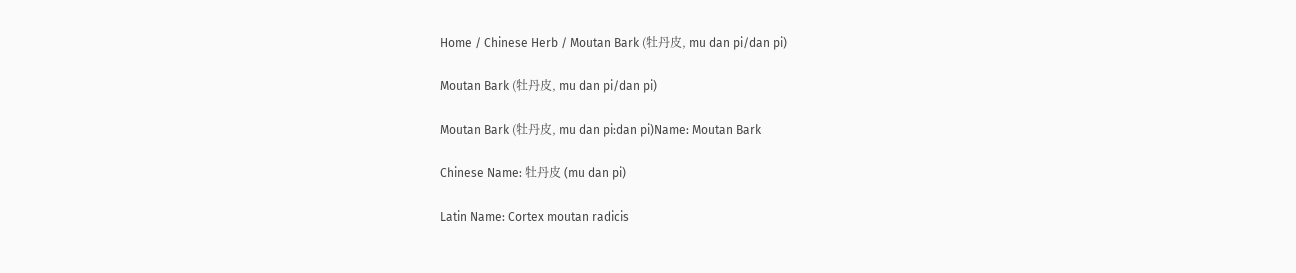Home / Chinese Herb / Moutan Bark (牡丹皮, mu dan pi/dan pi)

Moutan Bark (牡丹皮, mu dan pi/dan pi)

Moutan Bark (牡丹皮, mu dan pi:dan pi)Name: Moutan Bark

Chinese Name: 牡丹皮 (mu dan pi)

Latin Name: Cortex moutan radicis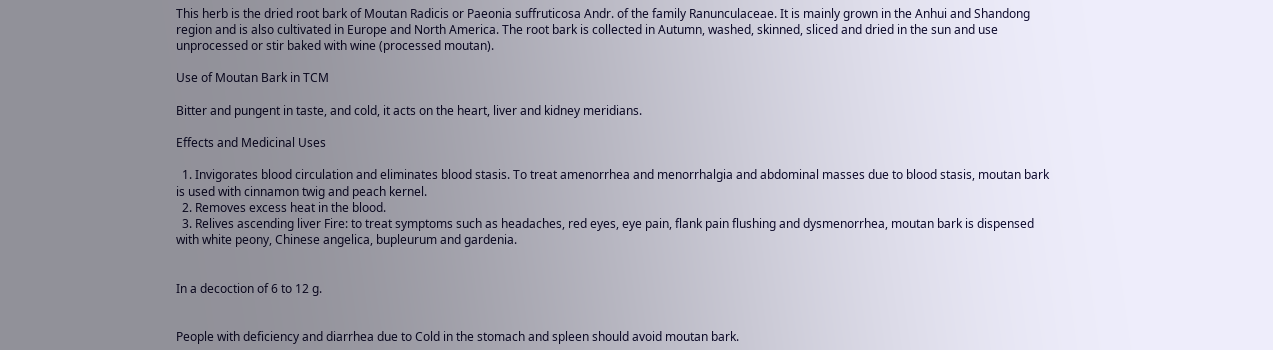This herb is the dried root bark of Moutan Radicis or Paeonia suffruticosa Andr. of the family Ranunculaceae. It is mainly grown in the Anhui and Shandong region and is also cultivated in Europe and North America. The root bark is collected in Autumn, washed, skinned, sliced and dried in the sun and use unprocessed or stir baked with wine (processed moutan).

Use of Moutan Bark in TCM

Bitter and pungent in taste, and cold, it acts on the heart, liver and kidney meridians.

Effects and Medicinal Uses

  1. Invigorates blood circulation and eliminates blood stasis. To treat amenorrhea and menorrhalgia and abdominal masses due to blood stasis, moutan bark is used with cinnamon twig and peach kernel.
  2. Removes excess heat in the blood.
  3. Relives ascending liver Fire: to treat symptoms such as headaches, red eyes, eye pain, flank pain flushing and dysmenorrhea, moutan bark is dispensed with white peony, Chinese angelica, bupleurum and gardenia.


In a decoction of 6 to 12 g.


People with deficiency and diarrhea due to Cold in the stomach and spleen should avoid moutan bark.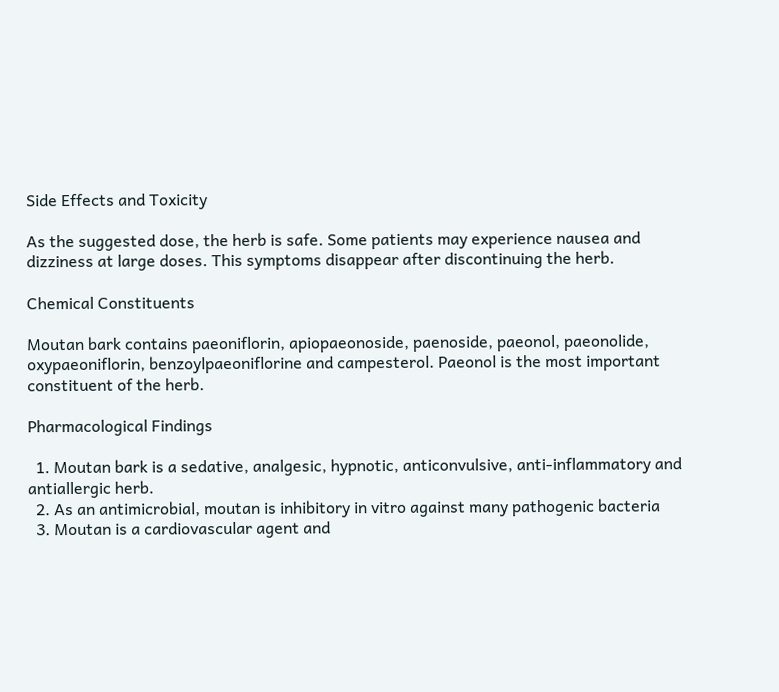Side Effects and Toxicity

As the suggested dose, the herb is safe. Some patients may experience nausea and dizziness at large doses. This symptoms disappear after discontinuing the herb.

Chemical Constituents

Moutan bark contains paeoniflorin, apiopaeonoside, paenoside, paeonol, paeonolide, oxypaeoniflorin, benzoylpaeoniflorine and campesterol. Paeonol is the most important constituent of the herb.

Pharmacological Findings

  1. Moutan bark is a sedative, analgesic, hypnotic, anticonvulsive, anti-inflammatory and antiallergic herb.
  2. As an antimicrobial, moutan is inhibitory in vitro against many pathogenic bacteria
  3. Moutan is a cardiovascular agent and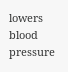lowers blood pressure